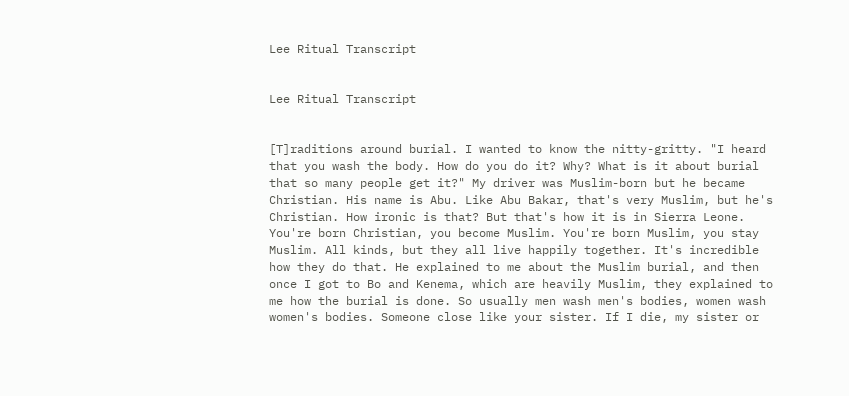Lee Ritual Transcript


Lee Ritual Transcript


[T]raditions around burial. I wanted to know the nitty-gritty. "I heard that you wash the body. How do you do it? Why? What is it about burial that so many people get it?" My driver was Muslim-born but he became Christian. His name is Abu. Like Abu Bakar, that's very Muslim, but he's Christian. How ironic is that? But that's how it is in Sierra Leone. You're born Christian, you become Muslim. You're born Muslim, you stay Muslim. All kinds, but they all live happily together. It's incredible how they do that. He explained to me about the Muslim burial, and then once I got to Bo and Kenema, which are heavily Muslim, they explained to me how the burial is done. So usually men wash men's bodies, women wash women's bodies. Someone close like your sister. If I die, my sister or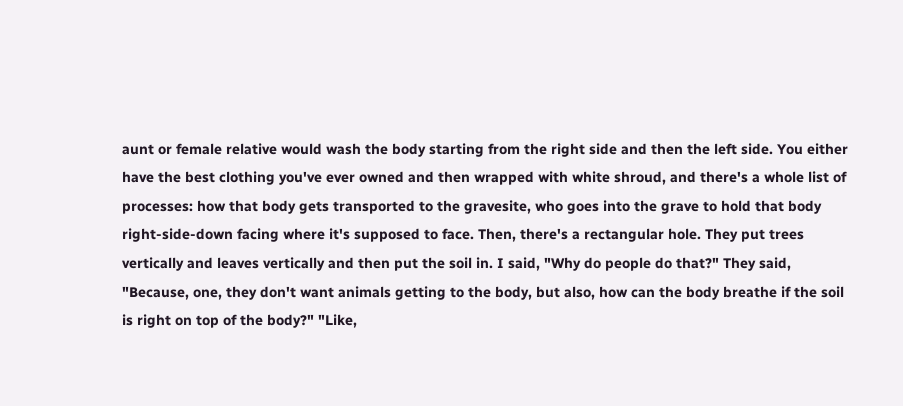aunt or female relative would wash the body starting from the right side and then the left side. You either have the best clothing you've ever owned and then wrapped with white shroud, and there's a whole list of processes: how that body gets transported to the gravesite, who goes into the grave to hold that body right-side-down facing where it's supposed to face. Then, there's a rectangular hole. They put trees vertically and leaves vertically and then put the soil in. I said, "Why do people do that?" They said, "Because, one, they don't want animals getting to the body, but also, how can the body breathe if the soil is right on top of the body?" "Like,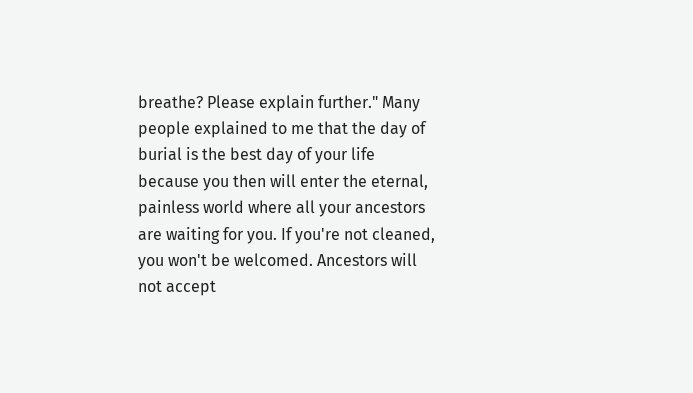breathe? Please explain further." Many people explained to me that the day of burial is the best day of your life because you then will enter the eternal, painless world where all your ancestors are waiting for you. If you're not cleaned, you won't be welcomed. Ancestors will not accept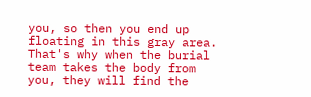you, so then you end up floating in this gray area. That's why when the burial team takes the body from you, they will find the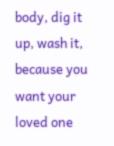body, dig it up, wash it, because you want your loved one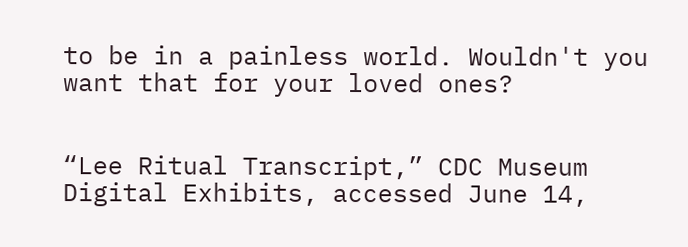to be in a painless world. Wouldn't you want that for your loved ones?


“Lee Ritual Transcript,” CDC Museum Digital Exhibits, accessed June 14,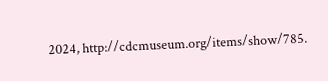2024, http://cdcmuseum.org/items/show/785.